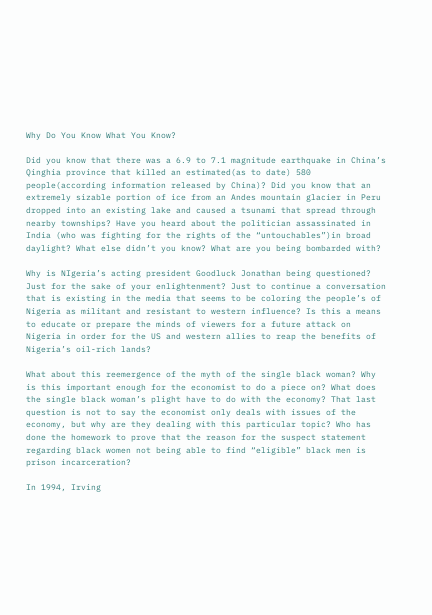Why Do You Know What You Know?

Did you know that there was a 6.9 to 7.1 magnitude earthquake in China’s Qinghia province that killed an estimated(as to date) 580 people(according information released by China)? Did you know that an extremely sizable portion of ice from an Andes mountain glacier in Peru dropped into an existing lake and caused a tsunami that spread through nearby townships? Have you heard about the politician assassinated in India (who was fighting for the rights of the “untouchables”)in broad daylight? What else didn’t you know? What are you being bombarded with?

Why is NIgeria’s acting president Goodluck Jonathan being questioned? Just for the sake of your enlightenment? Just to continue a conversation that is existing in the media that seems to be coloring the people’s of Nigeria as militant and resistant to western influence? Is this a means to educate or prepare the minds of viewers for a future attack on Nigeria in order for the US and western allies to reap the benefits of Nigeria’s oil-rich lands?

What about this reemergence of the myth of the single black woman? Why is this important enough for the economist to do a piece on? What does the single black woman’s plight have to do with the economy? That last question is not to say the economist only deals with issues of the economy, but why are they dealing with this particular topic? Who has done the homework to prove that the reason for the suspect statement regarding black women not being able to find “eligible” black men is prison incarceration?

In 1994, Irving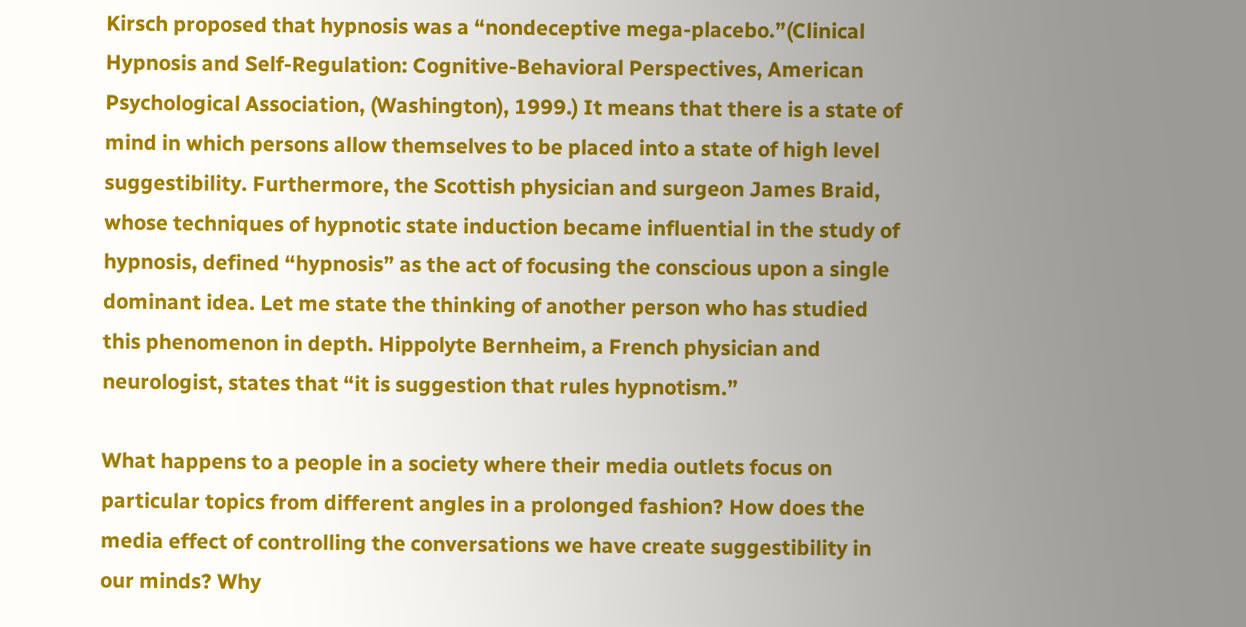Kirsch proposed that hypnosis was a “nondeceptive mega-placebo.”(Clinical Hypnosis and Self-Regulation: Cognitive-Behavioral Perspectives, American Psychological Association, (Washington), 1999.) It means that there is a state of mind in which persons allow themselves to be placed into a state of high level suggestibility. Furthermore, the Scottish physician and surgeon James Braid, whose techniques of hypnotic state induction became influential in the study of hypnosis, defined “hypnosis” as the act of focusing the conscious upon a single dominant idea. Let me state the thinking of another person who has studied this phenomenon in depth. Hippolyte Bernheim, a French physician and neurologist, states that “it is suggestion that rules hypnotism.”

What happens to a people in a society where their media outlets focus on particular topics from different angles in a prolonged fashion? How does the media effect of controlling the conversations we have create suggestibility in our minds? Why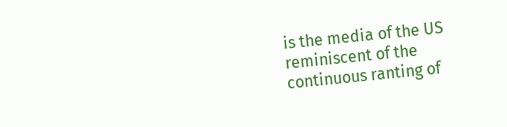is the media of the US reminiscent of the continuous ranting of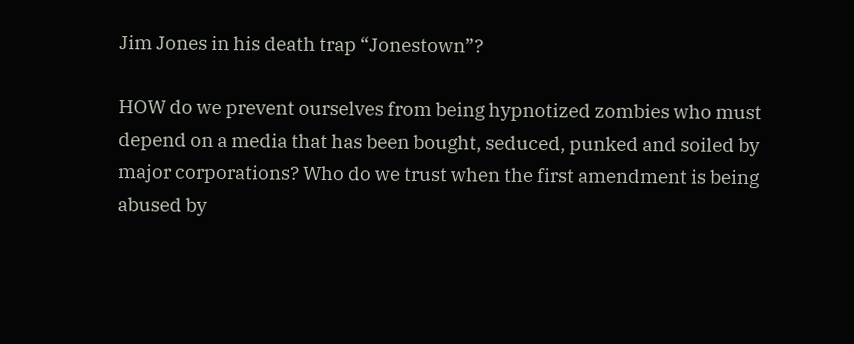Jim Jones in his death trap “Jonestown”?

HOW do we prevent ourselves from being hypnotized zombies who must depend on a media that has been bought, seduced, punked and soiled by major corporations? Who do we trust when the first amendment is being abused by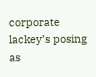corporate lackey’s posing as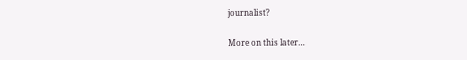journalist?

More on this later…